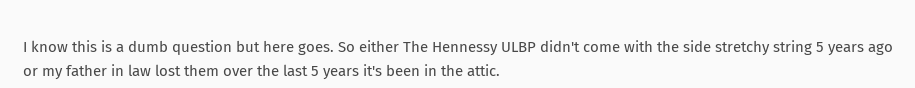I know this is a dumb question but here goes. So either The Hennessy ULBP didn't come with the side stretchy string 5 years ago or my father in law lost them over the last 5 years it's been in the attic.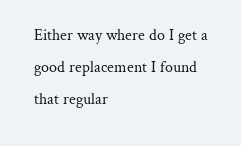Either way where do I get a good replacement I found that regular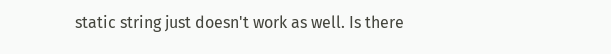static string just doesn't work as well. Is there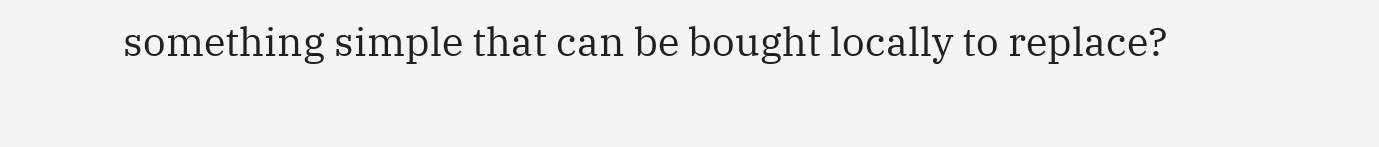something simple that can be bought locally to replace?